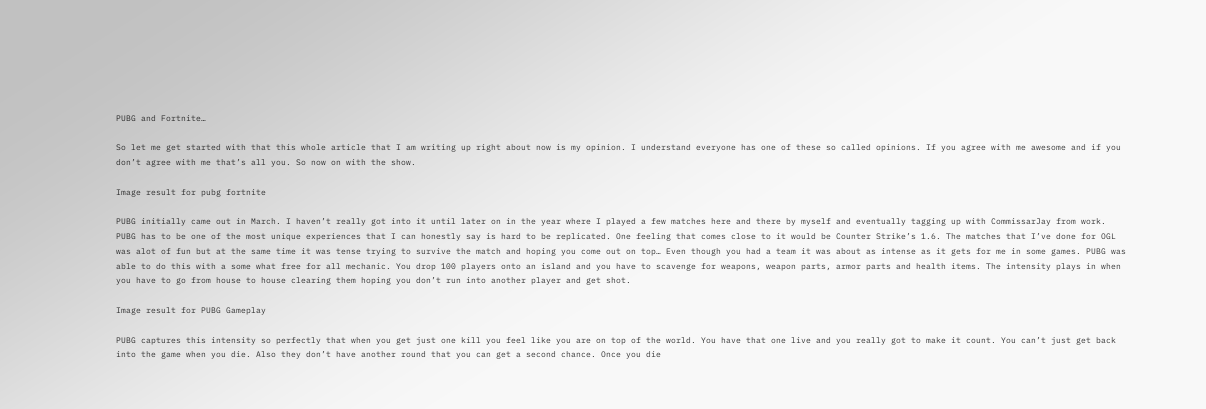PUBG and Fortnite…

So let me get started with that this whole article that I am writing up right about now is my opinion. I understand everyone has one of these so called opinions. If you agree with me awesome and if you don’t agree with me that’s all you. So now on with the show.

Image result for pubg fortnite

PUBG initially came out in March. I haven’t really got into it until later on in the year where I played a few matches here and there by myself and eventually tagging up with CommissarJay from work. PUBG has to be one of the most unique experiences that I can honestly say is hard to be replicated. One feeling that comes close to it would be Counter Strike’s 1.6. The matches that I’ve done for OGL was alot of fun but at the same time it was tense trying to survive the match and hoping you come out on top… Even though you had a team it was about as intense as it gets for me in some games. PUBG was able to do this with a some what free for all mechanic. You drop 100 players onto an island and you have to scavenge for weapons, weapon parts, armor parts and health items. The intensity plays in when you have to go from house to house clearing them hoping you don’t run into another player and get shot.

Image result for PUBG Gameplay

PUBG captures this intensity so perfectly that when you get just one kill you feel like you are on top of the world. You have that one live and you really got to make it count. You can’t just get back into the game when you die. Also they don’t have another round that you can get a second chance. Once you die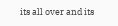its all over and its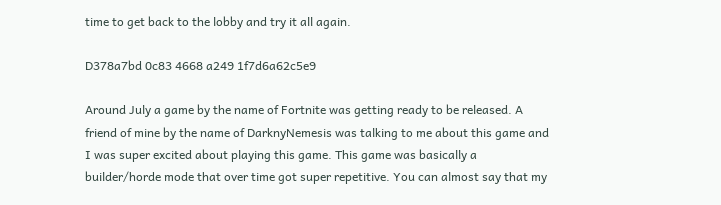time to get back to the lobby and try it all again.

D378a7bd 0c83 4668 a249 1f7d6a62c5e9

Around July a game by the name of Fortnite was getting ready to be released. A friend of mine by the name of DarknyNemesis was talking to me about this game and I was super excited about playing this game. This game was basically a builder/horde mode that over time got super repetitive. You can almost say that my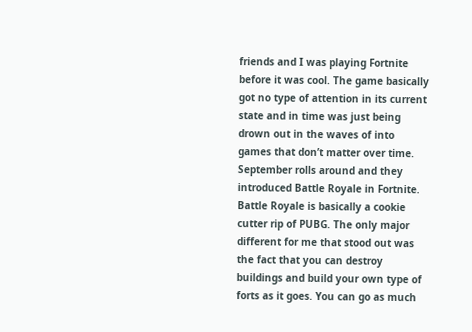friends and I was playing Fortnite before it was cool. The game basically got no type of attention in its current state and in time was just being drown out in the waves of into games that don’t matter over time. September rolls around and they introduced Battle Royale in Fortnite. Battle Royale is basically a cookie cutter rip of PUBG. The only major different for me that stood out was the fact that you can destroy buildings and build your own type of forts as it goes. You can go as much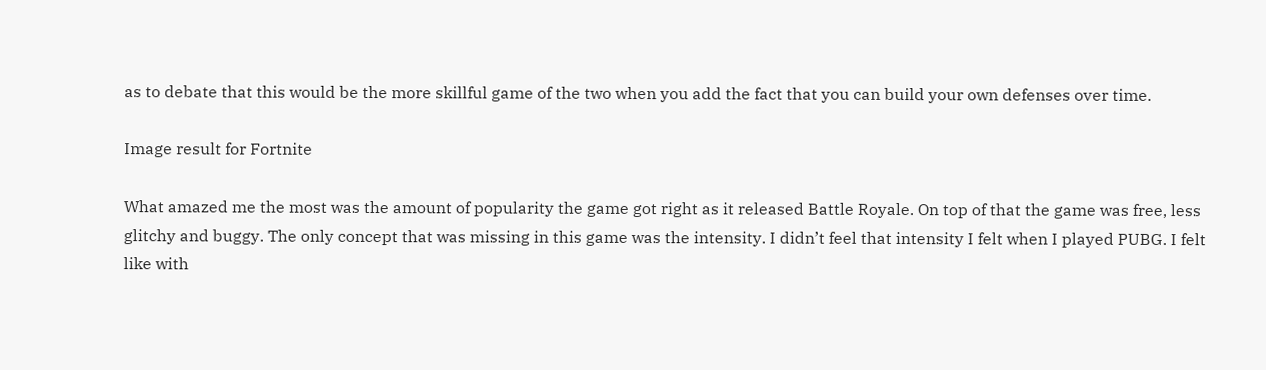as to debate that this would be the more skillful game of the two when you add the fact that you can build your own defenses over time.

Image result for Fortnite

What amazed me the most was the amount of popularity the game got right as it released Battle Royale. On top of that the game was free, less glitchy and buggy. The only concept that was missing in this game was the intensity. I didn’t feel that intensity I felt when I played PUBG. I felt like with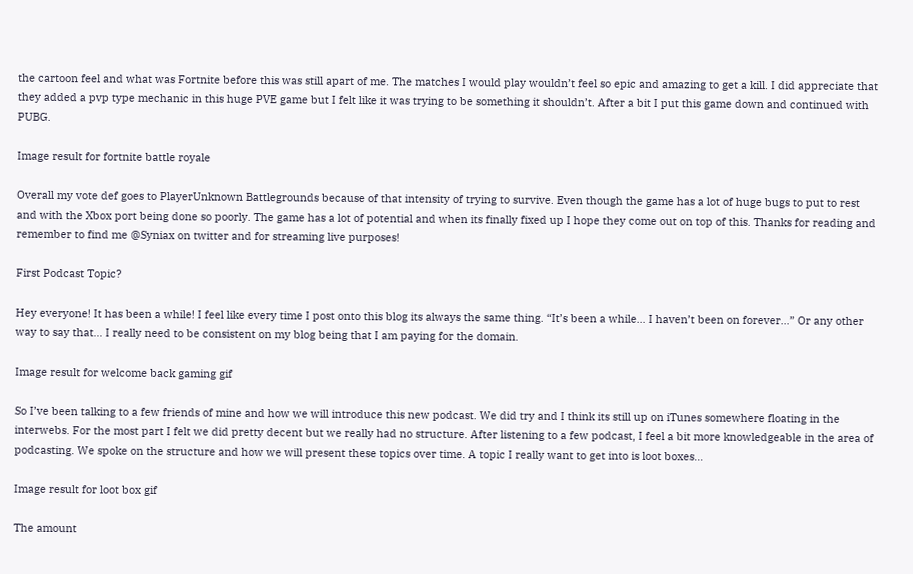the cartoon feel and what was Fortnite before this was still apart of me. The matches I would play wouldn’t feel so epic and amazing to get a kill. I did appreciate that they added a pvp type mechanic in this huge PVE game but I felt like it was trying to be something it shouldn’t. After a bit I put this game down and continued with PUBG.

Image result for fortnite battle royale

Overall my vote def goes to PlayerUnknown Battlegrounds because of that intensity of trying to survive. Even though the game has a lot of huge bugs to put to rest and with the Xbox port being done so poorly. The game has a lot of potential and when its finally fixed up I hope they come out on top of this. Thanks for reading and remember to find me @Syniax on twitter and for streaming live purposes!

First Podcast Topic?

Hey everyone! It has been a while! I feel like every time I post onto this blog its always the same thing. “It’s been a while… I haven’t been on forever…” Or any other way to say that… I really need to be consistent on my blog being that I am paying for the domain.

Image result for welcome back gaming gif

So I’ve been talking to a few friends of mine and how we will introduce this new podcast. We did try and I think its still up on iTunes somewhere floating in the interwebs. For the most part I felt we did pretty decent but we really had no structure. After listening to a few podcast, I feel a bit more knowledgeable in the area of podcasting. We spoke on the structure and how we will present these topics over time. A topic I really want to get into is loot boxes…

Image result for loot box gif

The amount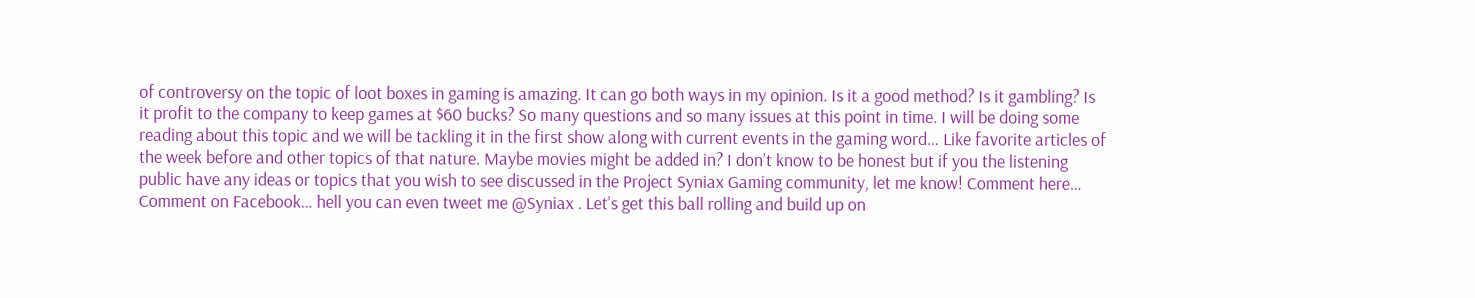of controversy on the topic of loot boxes in gaming is amazing. It can go both ways in my opinion. Is it a good method? Is it gambling? Is it profit to the company to keep games at $60 bucks? So many questions and so many issues at this point in time. I will be doing some reading about this topic and we will be tackling it in the first show along with current events in the gaming word… Like favorite articles of the week before and other topics of that nature. Maybe movies might be added in? I don’t know to be honest but if you the listening public have any ideas or topics that you wish to see discussed in the Project Syniax Gaming community, let me know! Comment here… Comment on Facebook… hell you can even tweet me @Syniax . Let’s get this ball rolling and build up on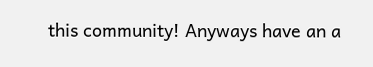this community! Anyways have an a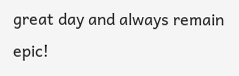great day and always remain epic!